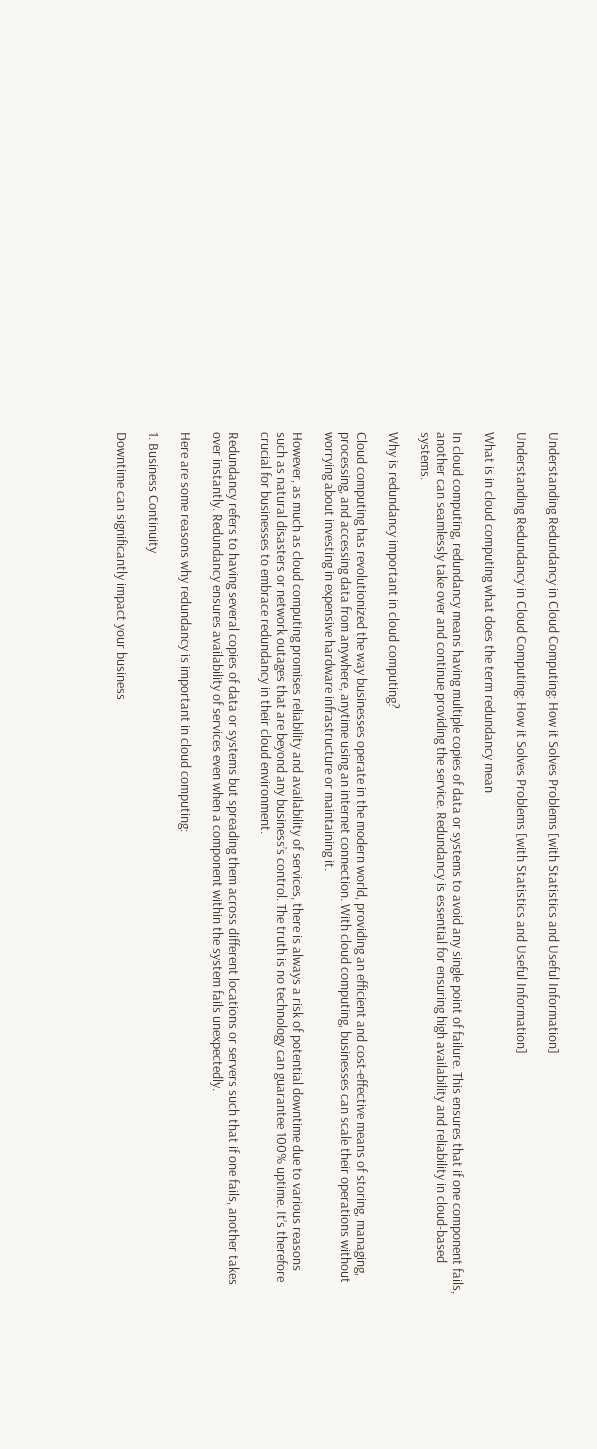Understanding Redundancy in Cloud Computing: How it Solves Problems [with Statistics and Useful Information]

Understanding Redundancy in Cloud Computing: How it Solves Problems [with Statistics and Useful Information]

What is in cloud computing what does the term redundancy mean

In cloud computing, redundancy means having multiple copies of data or systems to avoid any single point of failure. This ensures that if one component fails, another can seamlessly take over and continue providing the service. Redundancy is essential for ensuring high availability and reliability in cloud-based systems.

Why is redundancy important in cloud computing?

Cloud computing has revolutionized the way businesses operate in the modern world, providing an efficient and cost-effective means of storing, managing, processing, and accessing data from anywhere, anytime using an internet connection. With cloud computing, businesses can scale their operations without worrying about investing in expensive hardware infrastructure or maintaining it.

However, as much as cloud computing promises reliability and availability of services, there is always a risk of potential downtime due to various reasons such as natural disasters or network outages that are beyond any business’s control. The truth is no technology can guarantee 100% uptime. It’s therefore crucial for businesses to embrace redundancy in their cloud environment.

Redundancy refers to having several copies of data or systems but spreading them across different locations or servers such that if one fails, another takes over instantly. Redundancy ensures availability of services even when a component within the system fails unexpectedly.

Here are some reasons why redundancy is important in cloud computing:

1. Business Continuity

Downtime can significantly impact your business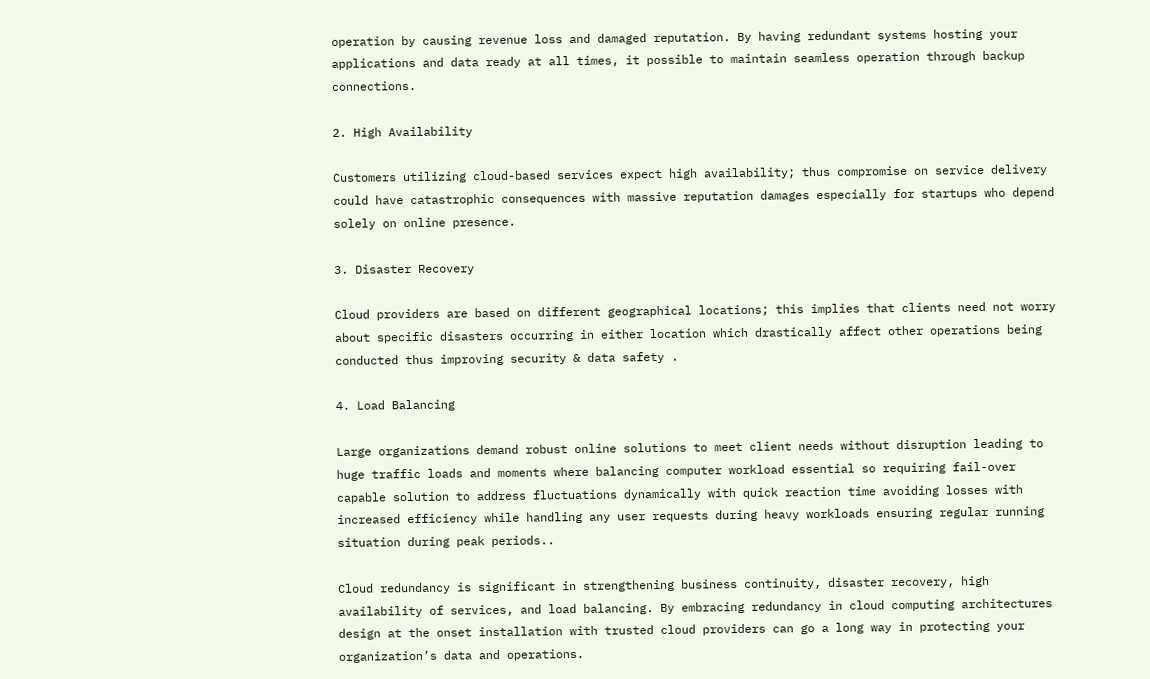operation by causing revenue loss and damaged reputation. By having redundant systems hosting your applications and data ready at all times, it possible to maintain seamless operation through backup connections.

2. High Availability

Customers utilizing cloud-based services expect high availability; thus compromise on service delivery could have catastrophic consequences with massive reputation damages especially for startups who depend solely on online presence.

3. Disaster Recovery

Cloud providers are based on different geographical locations; this implies that clients need not worry about specific disasters occurring in either location which drastically affect other operations being conducted thus improving security & data safety .

4. Load Balancing

Large organizations demand robust online solutions to meet client needs without disruption leading to huge traffic loads and moments where balancing computer workload essential so requiring fail-over capable solution to address fluctuations dynamically with quick reaction time avoiding losses with increased efficiency while handling any user requests during heavy workloads ensuring regular running situation during peak periods..

Cloud redundancy is significant in strengthening business continuity, disaster recovery, high availability of services, and load balancing. By embracing redundancy in cloud computing architectures design at the onset installation with trusted cloud providers can go a long way in protecting your organization’s data and operations.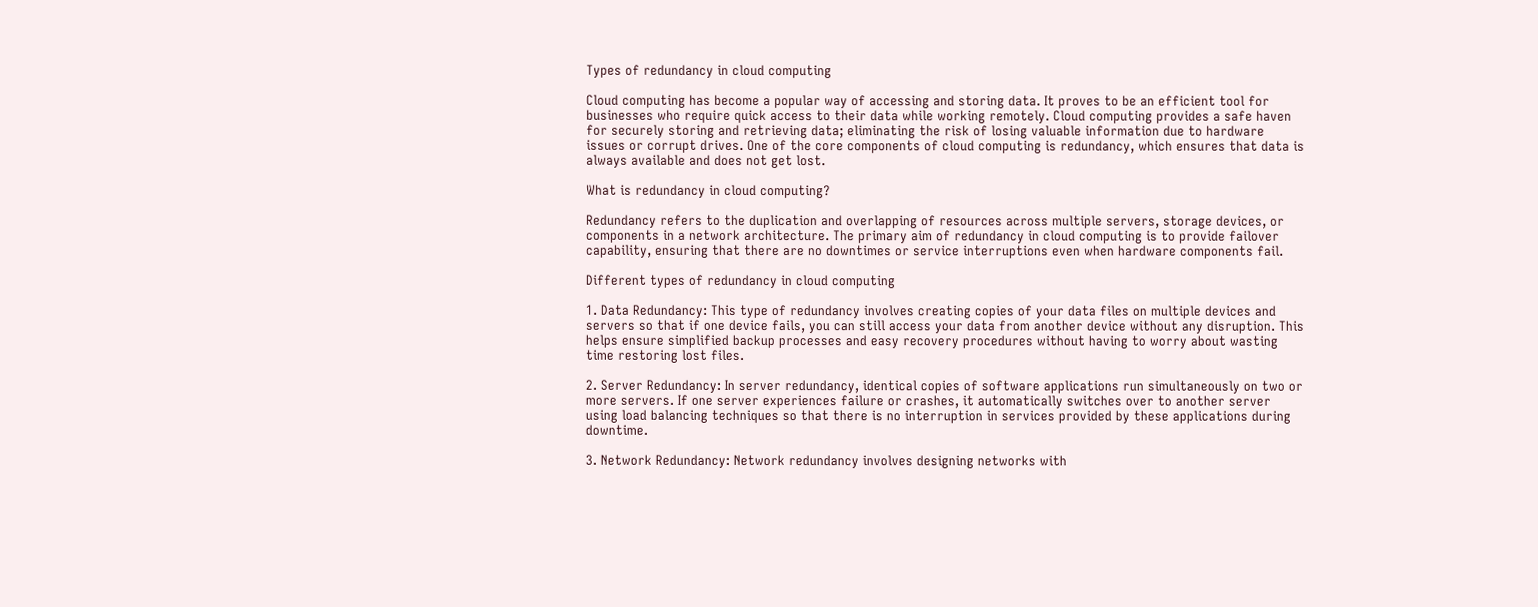Types of redundancy in cloud computing

Cloud computing has become a popular way of accessing and storing data. It proves to be an efficient tool for businesses who require quick access to their data while working remotely. Cloud computing provides a safe haven for securely storing and retrieving data; eliminating the risk of losing valuable information due to hardware issues or corrupt drives. One of the core components of cloud computing is redundancy, which ensures that data is always available and does not get lost.

What is redundancy in cloud computing?

Redundancy refers to the duplication and overlapping of resources across multiple servers, storage devices, or components in a network architecture. The primary aim of redundancy in cloud computing is to provide failover capability, ensuring that there are no downtimes or service interruptions even when hardware components fail.

Different types of redundancy in cloud computing

1. Data Redundancy: This type of redundancy involves creating copies of your data files on multiple devices and servers so that if one device fails, you can still access your data from another device without any disruption. This helps ensure simplified backup processes and easy recovery procedures without having to worry about wasting time restoring lost files.

2. Server Redundancy: In server redundancy, identical copies of software applications run simultaneously on two or more servers. If one server experiences failure or crashes, it automatically switches over to another server using load balancing techniques so that there is no interruption in services provided by these applications during downtime.

3. Network Redundancy: Network redundancy involves designing networks with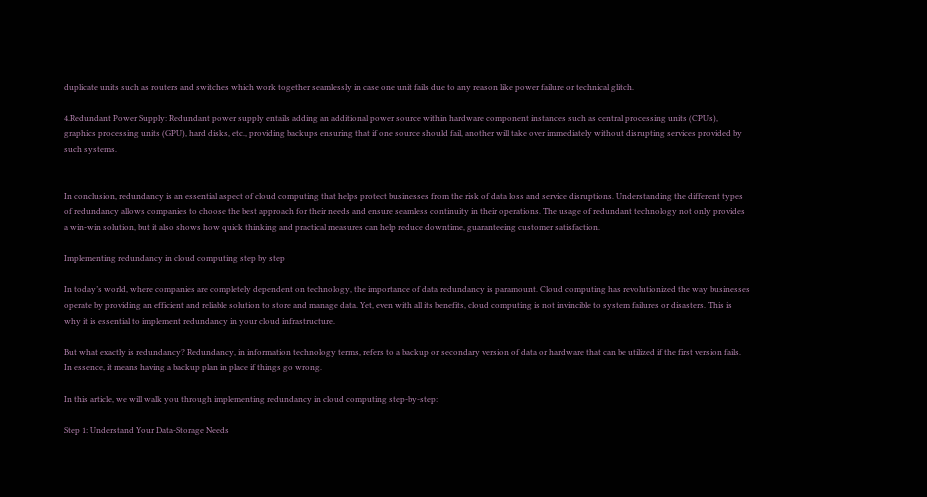duplicate units such as routers and switches which work together seamlessly in case one unit fails due to any reason like power failure or technical glitch.

4.Redundant Power Supply: Redundant power supply entails adding an additional power source within hardware component instances such as central processing units (CPUs), graphics processing units (GPU), hard disks, etc., providing backups ensuring that if one source should fail, another will take over immediately without disrupting services provided by such systems.


In conclusion, redundancy is an essential aspect of cloud computing that helps protect businesses from the risk of data loss and service disruptions. Understanding the different types of redundancy allows companies to choose the best approach for their needs and ensure seamless continuity in their operations. The usage of redundant technology not only provides a win-win solution, but it also shows how quick thinking and practical measures can help reduce downtime, guaranteeing customer satisfaction.

Implementing redundancy in cloud computing step by step

In today’s world, where companies are completely dependent on technology, the importance of data redundancy is paramount. Cloud computing has revolutionized the way businesses operate by providing an efficient and reliable solution to store and manage data. Yet, even with all its benefits, cloud computing is not invincible to system failures or disasters. This is why it is essential to implement redundancy in your cloud infrastructure.

But what exactly is redundancy? Redundancy, in information technology terms, refers to a backup or secondary version of data or hardware that can be utilized if the first version fails. In essence, it means having a backup plan in place if things go wrong.

In this article, we will walk you through implementing redundancy in cloud computing step-by-step:

Step 1: Understand Your Data-Storage Needs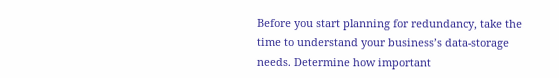Before you start planning for redundancy, take the time to understand your business’s data-storage needs. Determine how important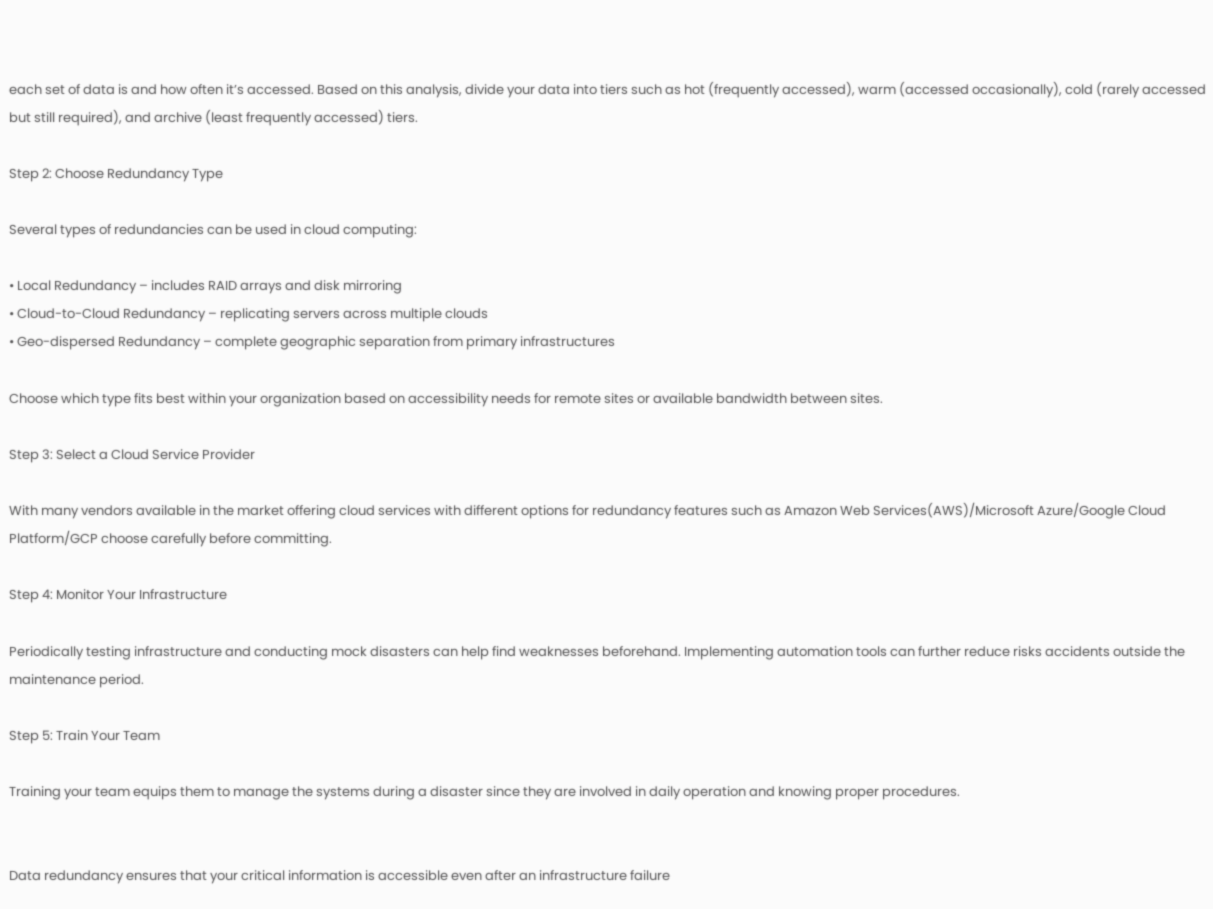each set of data is and how often it’s accessed. Based on this analysis, divide your data into tiers such as hot (frequently accessed), warm (accessed occasionally), cold (rarely accessed but still required), and archive (least frequently accessed) tiers.

Step 2: Choose Redundancy Type

Several types of redundancies can be used in cloud computing:

• Local Redundancy – includes RAID arrays and disk mirroring
• Cloud-to-Cloud Redundancy – replicating servers across multiple clouds
• Geo-dispersed Redundancy – complete geographic separation from primary infrastructures

Choose which type fits best within your organization based on accessibility needs for remote sites or available bandwidth between sites.

Step 3: Select a Cloud Service Provider

With many vendors available in the market offering cloud services with different options for redundancy features such as Amazon Web Services(AWS)/Microsoft Azure/Google Cloud Platform/GCP choose carefully before committing.

Step 4: Monitor Your Infrastructure

Periodically testing infrastructure and conducting mock disasters can help find weaknesses beforehand. Implementing automation tools can further reduce risks accidents outside the maintenance period.

Step 5: Train Your Team

Training your team equips them to manage the systems during a disaster since they are involved in daily operation and knowing proper procedures.


Data redundancy ensures that your critical information is accessible even after an infrastructure failure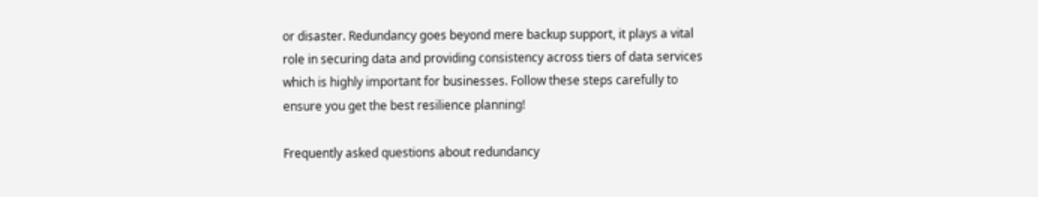or disaster. Redundancy goes beyond mere backup support, it plays a vital role in securing data and providing consistency across tiers of data services which is highly important for businesses. Follow these steps carefully to ensure you get the best resilience planning!

Frequently asked questions about redundancy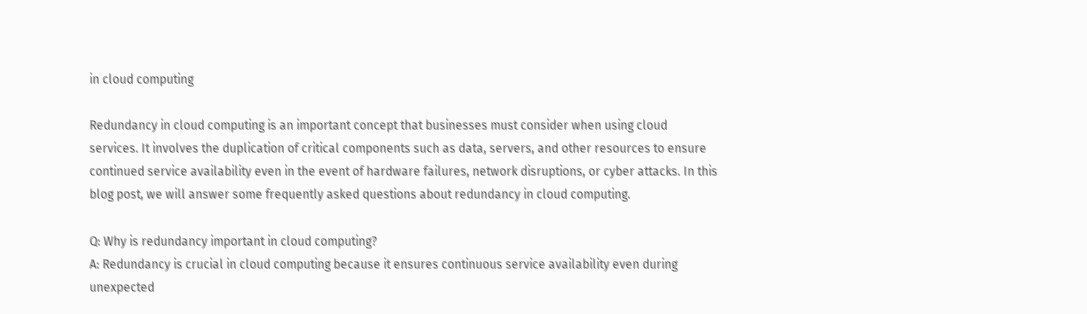in cloud computing

Redundancy in cloud computing is an important concept that businesses must consider when using cloud services. It involves the duplication of critical components such as data, servers, and other resources to ensure continued service availability even in the event of hardware failures, network disruptions, or cyber attacks. In this blog post, we will answer some frequently asked questions about redundancy in cloud computing.

Q: Why is redundancy important in cloud computing?
A: Redundancy is crucial in cloud computing because it ensures continuous service availability even during unexpected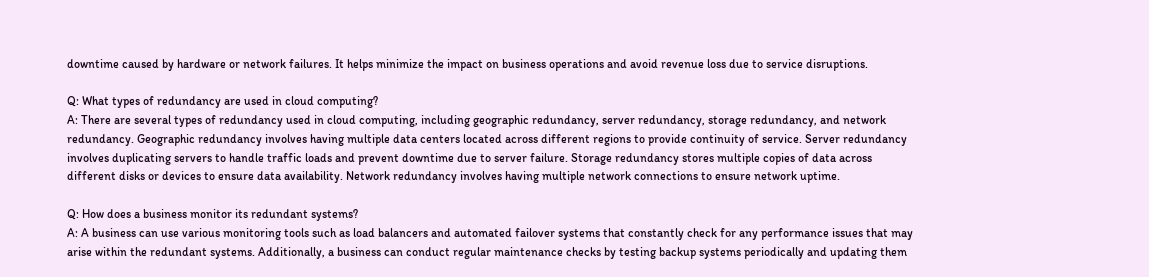downtime caused by hardware or network failures. It helps minimize the impact on business operations and avoid revenue loss due to service disruptions.

Q: What types of redundancy are used in cloud computing?
A: There are several types of redundancy used in cloud computing, including geographic redundancy, server redundancy, storage redundancy, and network redundancy. Geographic redundancy involves having multiple data centers located across different regions to provide continuity of service. Server redundancy involves duplicating servers to handle traffic loads and prevent downtime due to server failure. Storage redundancy stores multiple copies of data across different disks or devices to ensure data availability. Network redundancy involves having multiple network connections to ensure network uptime.

Q: How does a business monitor its redundant systems?
A: A business can use various monitoring tools such as load balancers and automated failover systems that constantly check for any performance issues that may arise within the redundant systems. Additionally, a business can conduct regular maintenance checks by testing backup systems periodically and updating them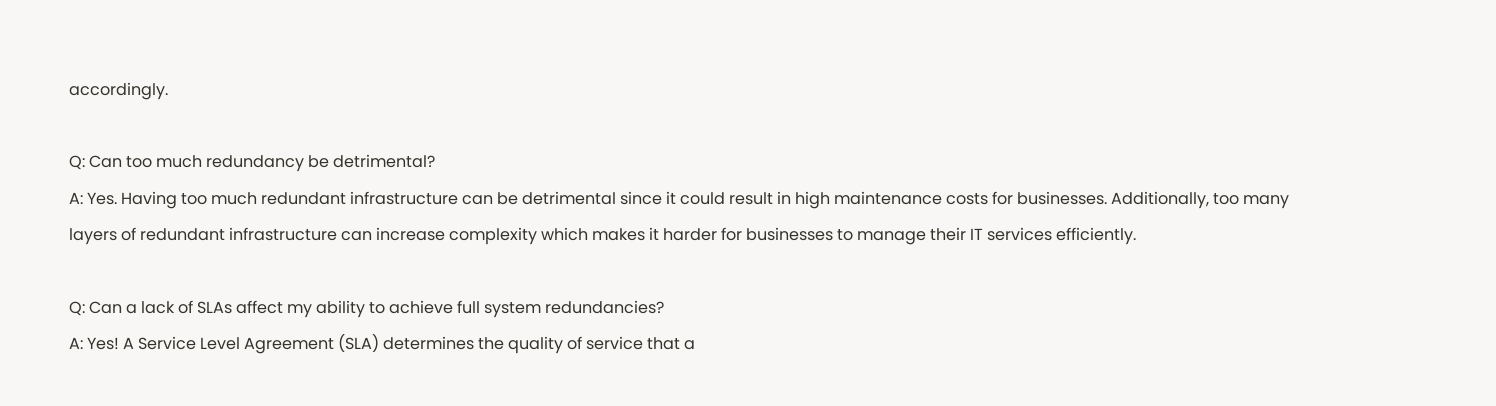accordingly.

Q: Can too much redundancy be detrimental?
A: Yes. Having too much redundant infrastructure can be detrimental since it could result in high maintenance costs for businesses. Additionally, too many layers of redundant infrastructure can increase complexity which makes it harder for businesses to manage their IT services efficiently.

Q: Can a lack of SLAs affect my ability to achieve full system redundancies?
A: Yes! A Service Level Agreement (SLA) determines the quality of service that a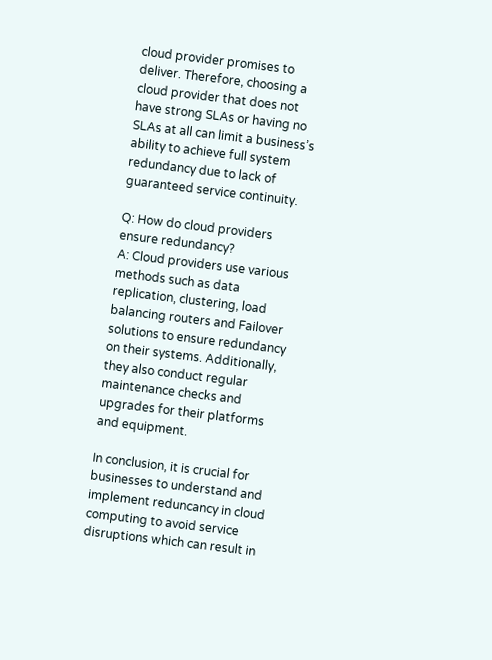cloud provider promises to deliver. Therefore, choosing a cloud provider that does not have strong SLAs or having no SLAs at all can limit a business’s ability to achieve full system redundancy due to lack of guaranteed service continuity.

Q: How do cloud providers ensure redundancy?
A: Cloud providers use various methods such as data replication, clustering, load balancing routers and Failover solutions to ensure redundancy on their systems. Additionally, they also conduct regular maintenance checks and upgrades for their platforms and equipment.

In conclusion, it is crucial for businesses to understand and implement reduncancy in cloud computing to avoid service disruptions which can result in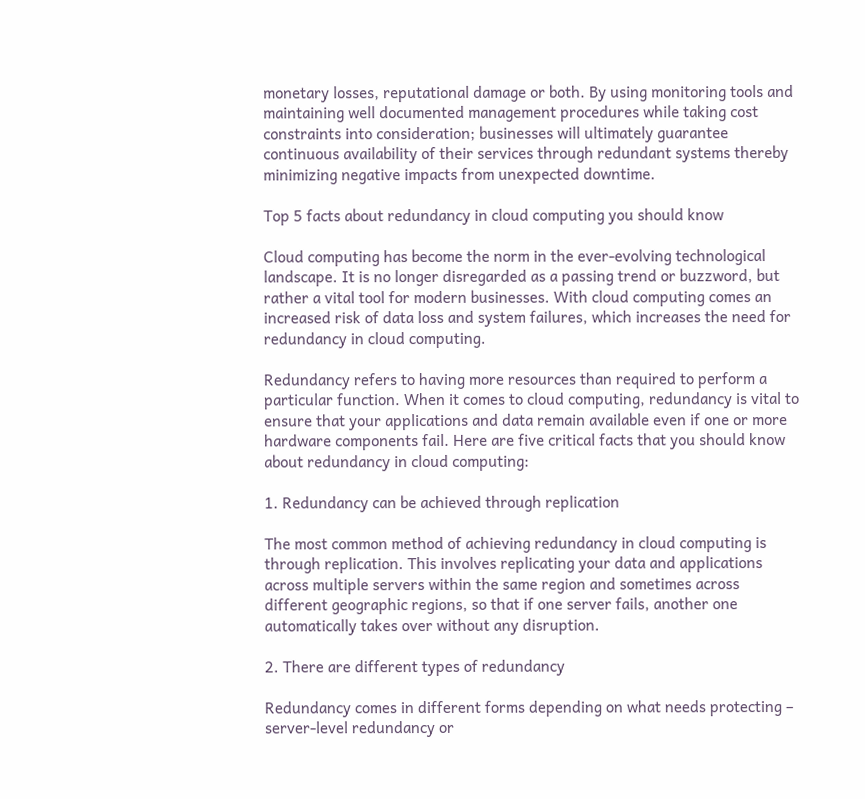monetary losses, reputational damage or both. By using monitoring tools and maintaining well documented management procedures while taking cost constraints into consideration; businesses will ultimately guarantee continuous availability of their services through redundant systems thereby minimizing negative impacts from unexpected downtime.

Top 5 facts about redundancy in cloud computing you should know

Cloud computing has become the norm in the ever-evolving technological landscape. It is no longer disregarded as a passing trend or buzzword, but rather a vital tool for modern businesses. With cloud computing comes an increased risk of data loss and system failures, which increases the need for redundancy in cloud computing.

Redundancy refers to having more resources than required to perform a particular function. When it comes to cloud computing, redundancy is vital to ensure that your applications and data remain available even if one or more hardware components fail. Here are five critical facts that you should know about redundancy in cloud computing:

1. Redundancy can be achieved through replication

The most common method of achieving redundancy in cloud computing is through replication. This involves replicating your data and applications across multiple servers within the same region and sometimes across different geographic regions, so that if one server fails, another one automatically takes over without any disruption.

2. There are different types of redundancy

Redundancy comes in different forms depending on what needs protecting – server-level redundancy or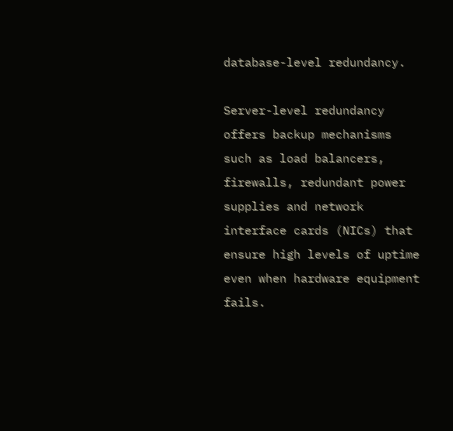database-level redundancy.

Server-level redundancy offers backup mechanisms such as load balancers, firewalls, redundant power supplies and network interface cards (NICs) that ensure high levels of uptime even when hardware equipment fails.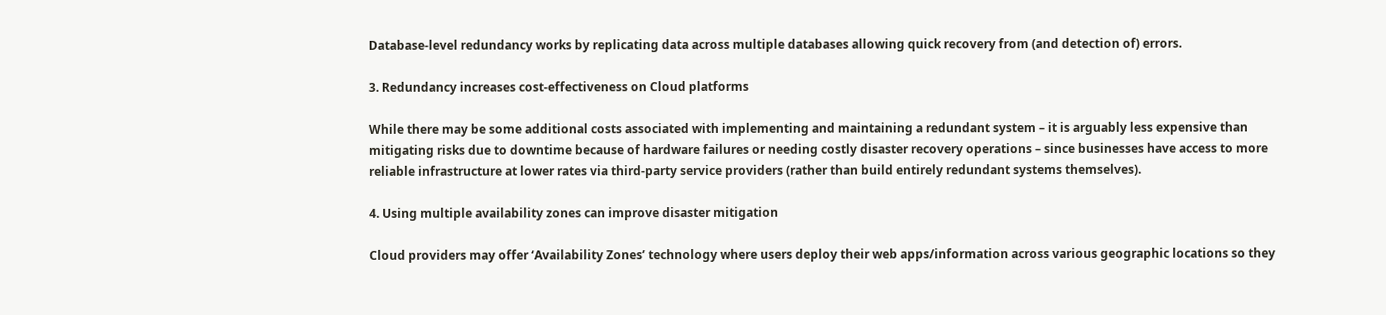Database-level redundancy works by replicating data across multiple databases allowing quick recovery from (and detection of) errors.

3. Redundancy increases cost-effectiveness on Cloud platforms

While there may be some additional costs associated with implementing and maintaining a redundant system – it is arguably less expensive than mitigating risks due to downtime because of hardware failures or needing costly disaster recovery operations – since businesses have access to more reliable infrastructure at lower rates via third-party service providers (rather than build entirely redundant systems themselves).

4. Using multiple availability zones can improve disaster mitigation

Cloud providers may offer ‘Availability Zones’ technology where users deploy their web apps/information across various geographic locations so they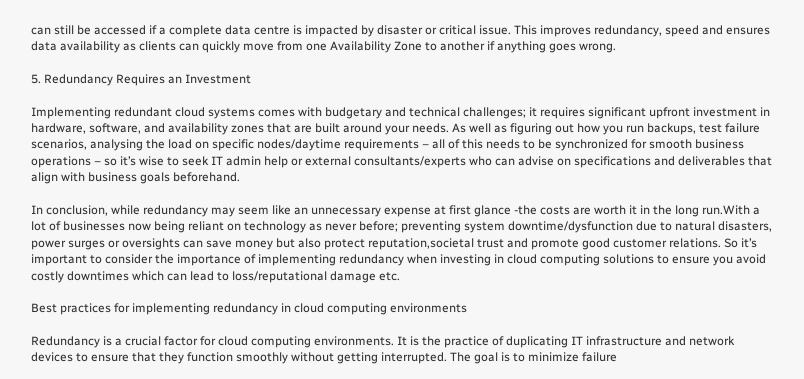can still be accessed if a complete data centre is impacted by disaster or critical issue. This improves redundancy, speed and ensures data availability as clients can quickly move from one Availability Zone to another if anything goes wrong.

5. Redundancy Requires an Investment

Implementing redundant cloud systems comes with budgetary and technical challenges; it requires significant upfront investment in hardware, software, and availability zones that are built around your needs. As well as figuring out how you run backups, test failure scenarios, analysing the load on specific nodes/daytime requirements – all of this needs to be synchronized for smooth business operations – so it’s wise to seek IT admin help or external consultants/experts who can advise on specifications and deliverables that align with business goals beforehand.

In conclusion, while redundancy may seem like an unnecessary expense at first glance -the costs are worth it in the long run.With a lot of businesses now being reliant on technology as never before; preventing system downtime/dysfunction due to natural disasters, power surges or oversights can save money but also protect reputation,societal trust and promote good customer relations. So it’s important to consider the importance of implementing redundancy when investing in cloud computing solutions to ensure you avoid costly downtimes which can lead to loss/reputational damage etc.

Best practices for implementing redundancy in cloud computing environments

Redundancy is a crucial factor for cloud computing environments. It is the practice of duplicating IT infrastructure and network devices to ensure that they function smoothly without getting interrupted. The goal is to minimize failure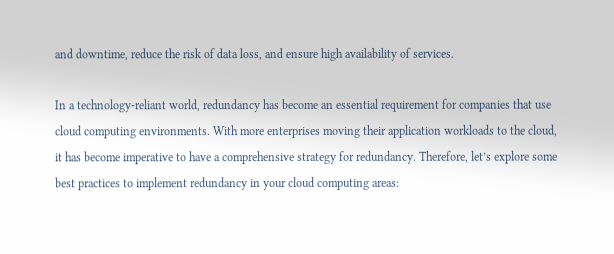and downtime, reduce the risk of data loss, and ensure high availability of services.

In a technology-reliant world, redundancy has become an essential requirement for companies that use cloud computing environments. With more enterprises moving their application workloads to the cloud, it has become imperative to have a comprehensive strategy for redundancy. Therefore, let’s explore some best practices to implement redundancy in your cloud computing areas: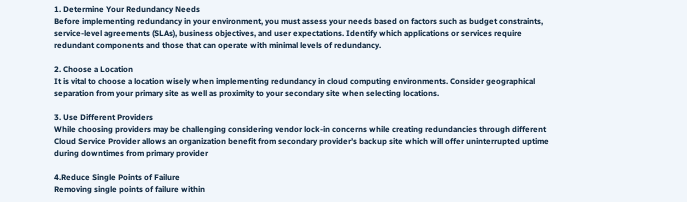1. Determine Your Redundancy Needs
Before implementing redundancy in your environment, you must assess your needs based on factors such as budget constraints, service-level agreements (SLAs), business objectives, and user expectations. Identify which applications or services require redundant components and those that can operate with minimal levels of redundancy.

2. Choose a Location
It is vital to choose a location wisely when implementing redundancy in cloud computing environments. Consider geographical separation from your primary site as well as proximity to your secondary site when selecting locations.

3. Use Different Providers
While choosing providers may be challenging considering vendor lock-in concerns while creating redundancies through different Cloud Service Provider allows an organization benefit from secondary provider’s backup site which will offer uninterrupted uptime during downtimes from primary provider

4.Reduce Single Points of Failure
Removing single points of failure within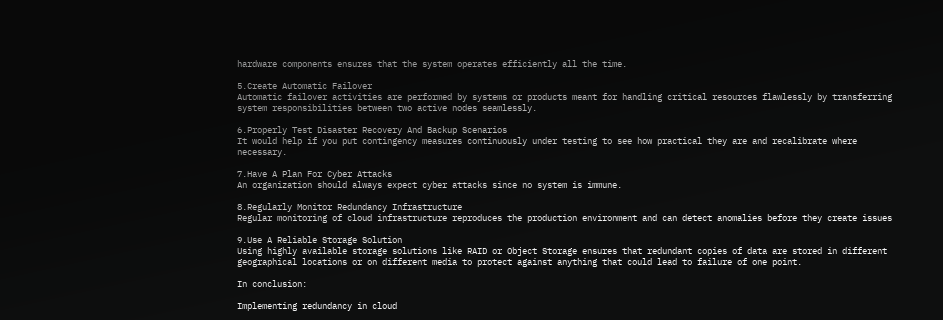hardware components ensures that the system operates efficiently all the time.

5.Create Automatic Failover
Automatic failover activities are performed by systems or products meant for handling critical resources flawlessly by transferring system responsibilities between two active nodes seamlessly.

6.Properly Test Disaster Recovery And Backup Scenarios
It would help if you put contingency measures continuously under testing to see how practical they are and recalibrate where necessary.

7.Have A Plan For Cyber Attacks
An organization should always expect cyber attacks since no system is immune.

8.Regularly Monitor Redundancy Infrastructure
Regular monitoring of cloud infrastructure reproduces the production environment and can detect anomalies before they create issues

9.Use A Reliable Storage Solution
Using highly available storage solutions like RAID or Object Storage ensures that redundant copies of data are stored in different geographical locations or on different media to protect against anything that could lead to failure of one point.

In conclusion:

Implementing redundancy in cloud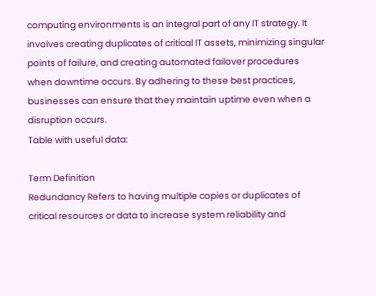computing environments is an integral part of any IT strategy. It involves creating duplicates of critical IT assets, minimizing singular points of failure, and creating automated failover procedures when downtime occurs. By adhering to these best practices, businesses can ensure that they maintain uptime even when a disruption occurs.
Table with useful data:

Term Definition
Redundancy Refers to having multiple copies or duplicates of critical resources or data to increase system reliability and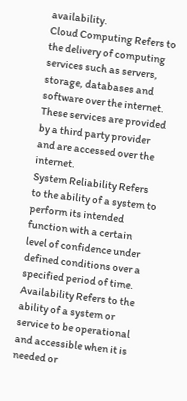availability.
Cloud Computing Refers to the delivery of computing services such as servers, storage, databases and software over the internet. These services are provided by a third party provider and are accessed over the internet.
System Reliability Refers to the ability of a system to perform its intended function with a certain level of confidence under defined conditions over a specified period of time.
Availability Refers to the ability of a system or service to be operational and accessible when it is needed or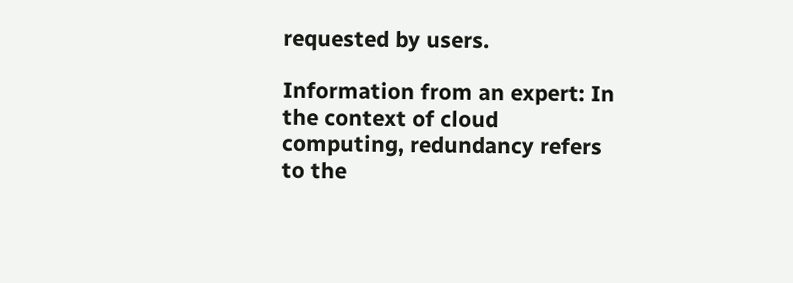requested by users.

Information from an expert: In the context of cloud computing, redundancy refers to the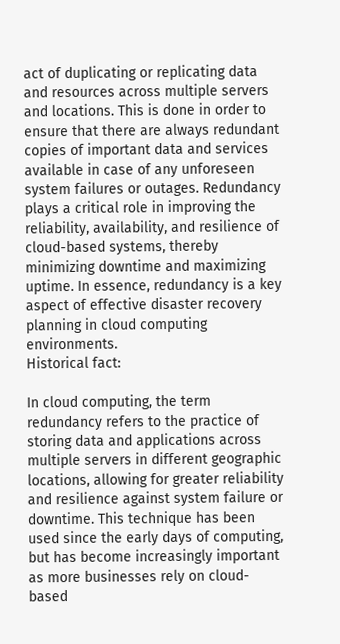act of duplicating or replicating data and resources across multiple servers and locations. This is done in order to ensure that there are always redundant copies of important data and services available in case of any unforeseen system failures or outages. Redundancy plays a critical role in improving the reliability, availability, and resilience of cloud-based systems, thereby minimizing downtime and maximizing uptime. In essence, redundancy is a key aspect of effective disaster recovery planning in cloud computing environments.
Historical fact:

In cloud computing, the term redundancy refers to the practice of storing data and applications across multiple servers in different geographic locations, allowing for greater reliability and resilience against system failure or downtime. This technique has been used since the early days of computing, but has become increasingly important as more businesses rely on cloud-based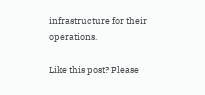infrastructure for their operations.

Like this post? Please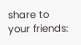share to your friends: